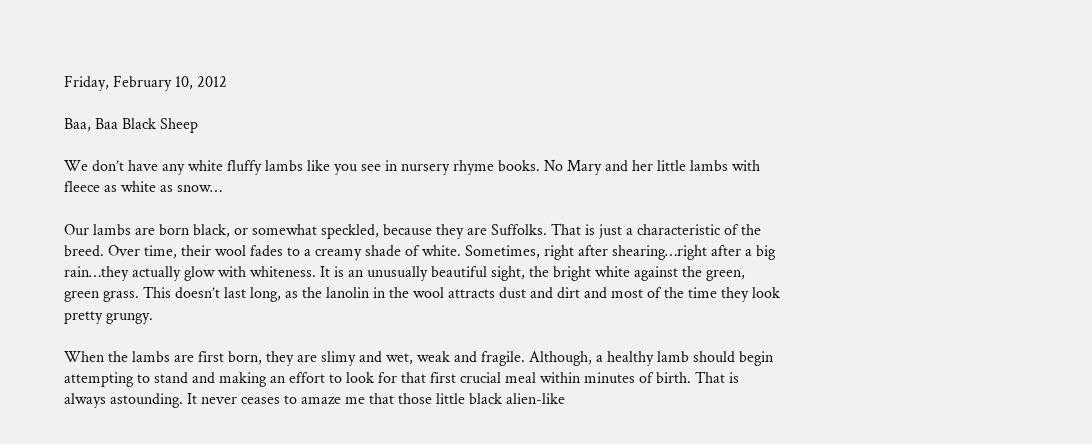Friday, February 10, 2012

Baa, Baa Black Sheep

We don’t have any white fluffy lambs like you see in nursery rhyme books. No Mary and her little lambs with fleece as white as snow…

Our lambs are born black, or somewhat speckled, because they are Suffolks. That is just a characteristic of the breed. Over time, their wool fades to a creamy shade of white. Sometimes, right after shearing…right after a big rain…they actually glow with whiteness. It is an unusually beautiful sight, the bright white against the green, green grass. This doesn’t last long, as the lanolin in the wool attracts dust and dirt and most of the time they look pretty grungy.

When the lambs are first born, they are slimy and wet, weak and fragile. Although, a healthy lamb should begin attempting to stand and making an effort to look for that first crucial meal within minutes of birth. That is always astounding. It never ceases to amaze me that those little black alien-like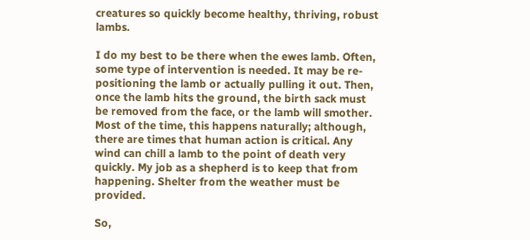creatures so quickly become healthy, thriving, robust lambs.

I do my best to be there when the ewes lamb. Often, some type of intervention is needed. It may be re-positioning the lamb or actually pulling it out. Then, once the lamb hits the ground, the birth sack must be removed from the face, or the lamb will smother. Most of the time, this happens naturally; although, there are times that human action is critical. Any wind can chill a lamb to the point of death very quickly. My job as a shepherd is to keep that from happening. Shelter from the weather must be provided.

So,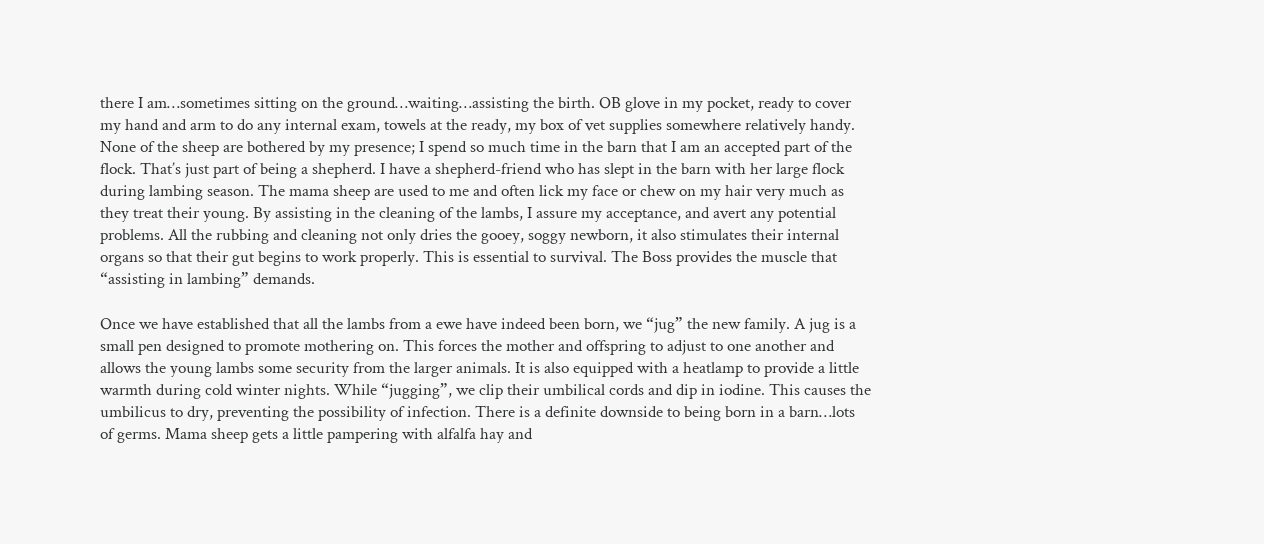there I am…sometimes sitting on the ground…waiting…assisting the birth. OB glove in my pocket, ready to cover my hand and arm to do any internal exam, towels at the ready, my box of vet supplies somewhere relatively handy. None of the sheep are bothered by my presence; I spend so much time in the barn that I am an accepted part of the flock. That’s just part of being a shepherd. I have a shepherd-friend who has slept in the barn with her large flock during lambing season. The mama sheep are used to me and often lick my face or chew on my hair very much as they treat their young. By assisting in the cleaning of the lambs, I assure my acceptance, and avert any potential problems. All the rubbing and cleaning not only dries the gooey, soggy newborn, it also stimulates their internal organs so that their gut begins to work properly. This is essential to survival. The Boss provides the muscle that “assisting in lambing” demands.

Once we have established that all the lambs from a ewe have indeed been born, we “jug” the new family. A jug is a small pen designed to promote mothering on. This forces the mother and offspring to adjust to one another and allows the young lambs some security from the larger animals. It is also equipped with a heatlamp to provide a little warmth during cold winter nights. While “jugging”, we clip their umbilical cords and dip in iodine. This causes the umbilicus to dry, preventing the possibility of infection. There is a definite downside to being born in a barn…lots of germs. Mama sheep gets a little pampering with alfalfa hay and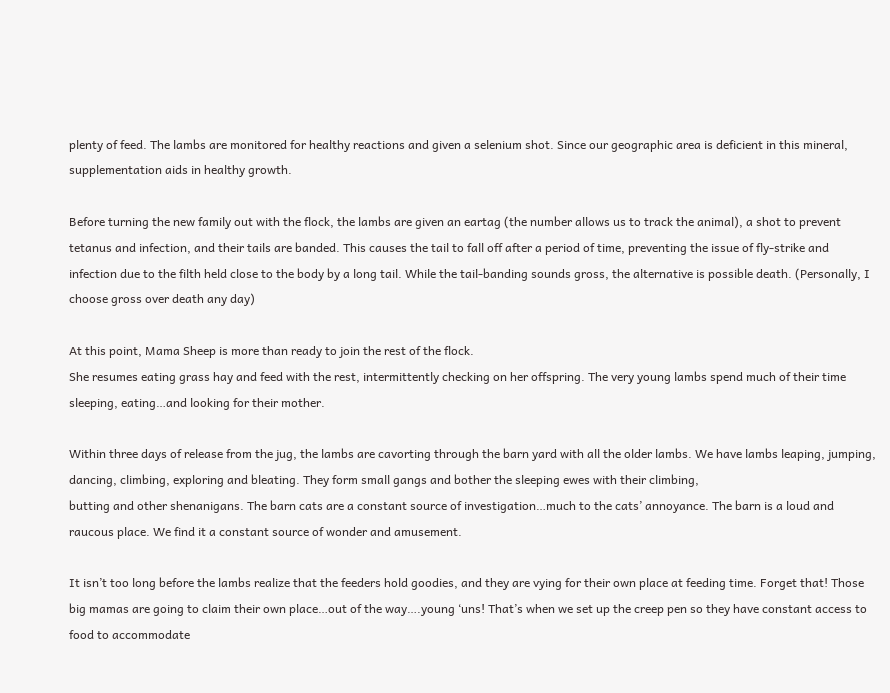plenty of feed. The lambs are monitored for healthy reactions and given a selenium shot. Since our geographic area is deficient in this mineral, supplementation aids in healthy growth.

Before turning the new family out with the flock, the lambs are given an eartag (the number allows us to track the animal), a shot to prevent tetanus and infection, and their tails are banded. This causes the tail to fall off after a period of time, preventing the issue of fly-strike and infection due to the filth held close to the body by a long tail. While the tail-banding sounds gross, the alternative is possible death. (Personally, I choose gross over death any day)

At this point, Mama Sheep is more than ready to join the rest of the flock.
She resumes eating grass hay and feed with the rest, intermittently checking on her offspring. The very young lambs spend much of their time sleeping, eating…and looking for their mother.

Within three days of release from the jug, the lambs are cavorting through the barn yard with all the older lambs. We have lambs leaping, jumping,
dancing, climbing, exploring and bleating. They form small gangs and bother the sleeping ewes with their climbing,
butting and other shenanigans. The barn cats are a constant source of investigation…much to the cats’ annoyance. The barn is a loud and raucous place. We find it a constant source of wonder and amusement.

It isn’t too long before the lambs realize that the feeders hold goodies, and they are vying for their own place at feeding time. Forget that! Those big mamas are going to claim their own place…out of the way….young ‘uns! That’s when we set up the creep pen so they have constant access to food to accommodate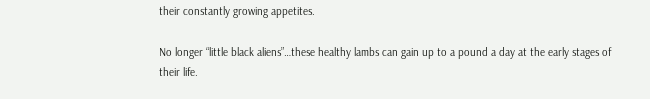their constantly growing appetites.

No longer “little black aliens”…these healthy lambs can gain up to a pound a day at the early stages of their life.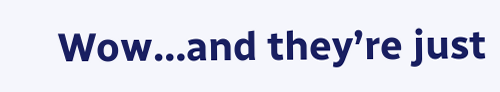Wow…and they’re just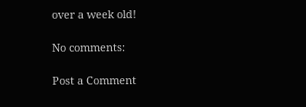over a week old!

No comments:

Post a Comment